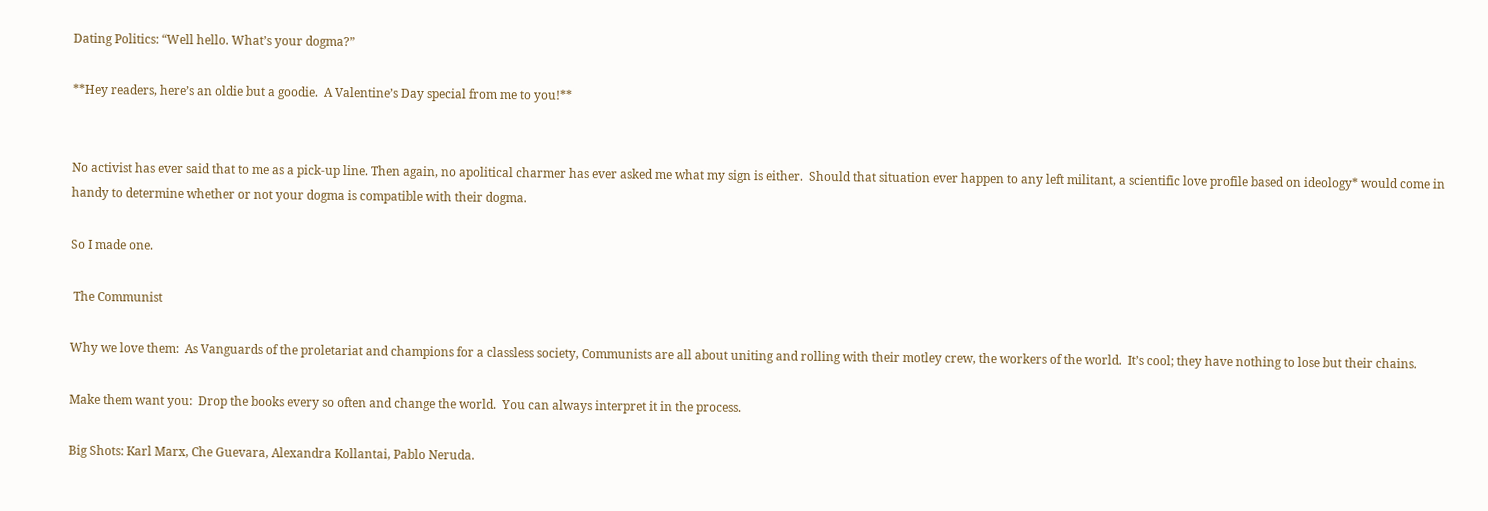Dating Politics: “Well hello. What’s your dogma?”

**Hey readers, here’s an oldie but a goodie.  A Valentine’s Day special from me to you!**


No activist has ever said that to me as a pick-up line. Then again, no apolitical charmer has ever asked me what my sign is either.  Should that situation ever happen to any left militant, a scientific love profile based on ideology* would come in handy to determine whether or not your dogma is compatible with their dogma.

So I made one.

 The Communist

Why we love them:  As Vanguards of the proletariat and champions for a classless society, Communists are all about uniting and rolling with their motley crew, the workers of the world.  It’s cool; they have nothing to lose but their chains.

Make them want you:  Drop the books every so often and change the world.  You can always interpret it in the process.

Big Shots: Karl Marx, Che Guevara, Alexandra Kollantai, Pablo Neruda.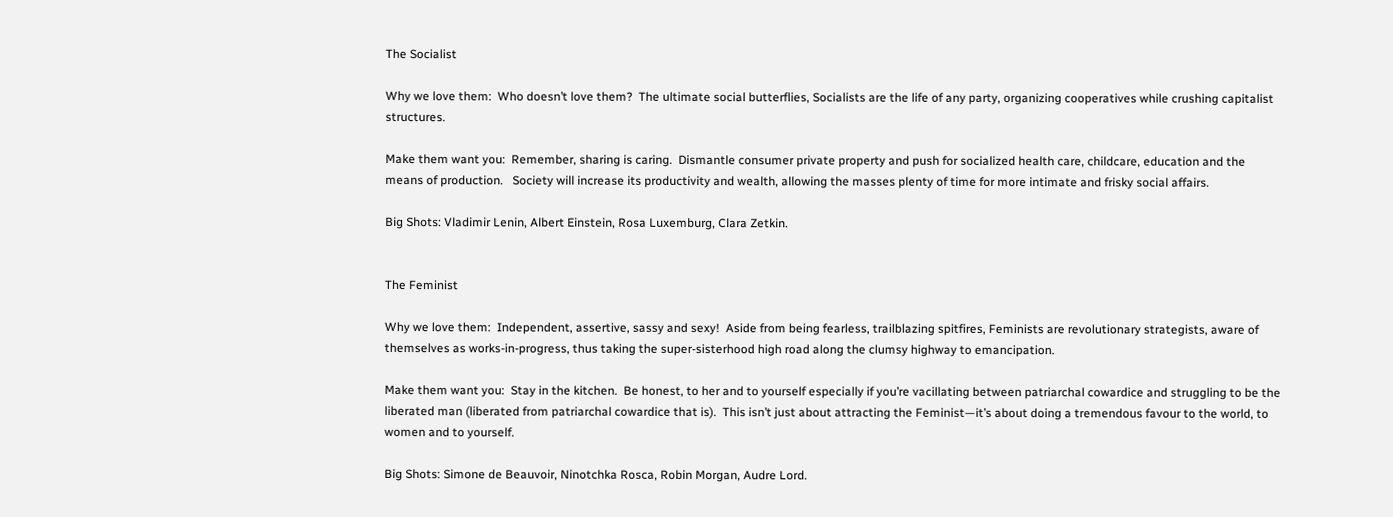The Socialist

Why we love them:  Who doesn’t love them?  The ultimate social butterflies, Socialists are the life of any party, organizing cooperatives while crushing capitalist structures.

Make them want you:  Remember, sharing is caring.  Dismantle consumer private property and push for socialized health care, childcare, education and the means of production.   Society will increase its productivity and wealth, allowing the masses plenty of time for more intimate and frisky social affairs.

Big Shots: Vladimir Lenin, Albert Einstein, Rosa Luxemburg, Clara Zetkin.


The Feminist

Why we love them:  Independent, assertive, sassy and sexy!  Aside from being fearless, trailblazing spitfires, Feminists are revolutionary strategists, aware of themselves as works-in-progress, thus taking the super-sisterhood high road along the clumsy highway to emancipation.

Make them want you:  Stay in the kitchen.  Be honest, to her and to yourself especially if you’re vacillating between patriarchal cowardice and struggling to be the liberated man (liberated from patriarchal cowardice that is).  This isn’t just about attracting the Feminist—it’s about doing a tremendous favour to the world, to women and to yourself.

Big Shots: Simone de Beauvoir, Ninotchka Rosca, Robin Morgan, Audre Lord.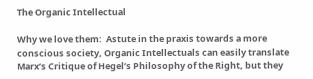The Organic Intellectual

Why we love them:  Astute in the praxis towards a more conscious society, Organic Intellectuals can easily translate Marx’s Critique of Hegel’s Philosophy of the Right, but they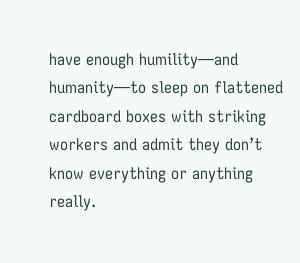have enough humility—and humanity—to sleep on flattened cardboard boxes with striking workers and admit they don’t know everything or anything really.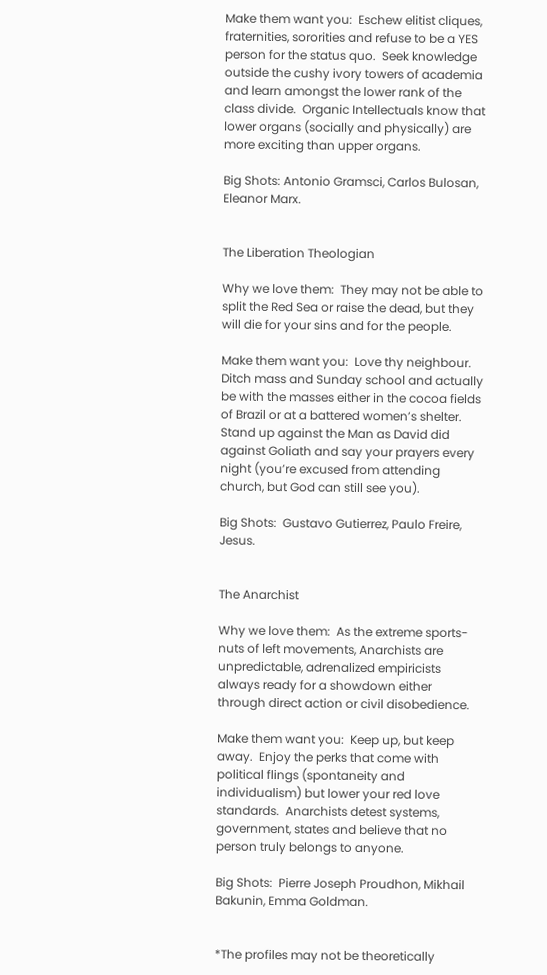Make them want you:  Eschew elitist cliques, fraternities, sororities and refuse to be a YES person for the status quo.  Seek knowledge outside the cushy ivory towers of academia and learn amongst the lower rank of the class divide.  Organic Intellectuals know that lower organs (socially and physically) are more exciting than upper organs.

Big Shots: Antonio Gramsci, Carlos Bulosan, Eleanor Marx.


The Liberation Theologian

Why we love them:  They may not be able to split the Red Sea or raise the dead, but they will die for your sins and for the people.

Make them want you:  Love thy neighbour.  Ditch mass and Sunday school and actually be with the masses either in the cocoa fields of Brazil or at a battered women’s shelter.  Stand up against the Man as David did against Goliath and say your prayers every night (you’re excused from attending church, but God can still see you).

Big Shots:  Gustavo Gutierrez, Paulo Freire, Jesus.


The Anarchist

Why we love them:  As the extreme sports-nuts of left movements, Anarchists are unpredictable, adrenalized empiricists always ready for a showdown either through direct action or civil disobedience.

Make them want you:  Keep up, but keep away.  Enjoy the perks that come with political flings (spontaneity and individualism) but lower your red love standards.  Anarchists detest systems, government, states and believe that no person truly belongs to anyone.

Big Shots:  Pierre Joseph Proudhon, Mikhail Bakunin, Emma Goldman.


*The profiles may not be theoretically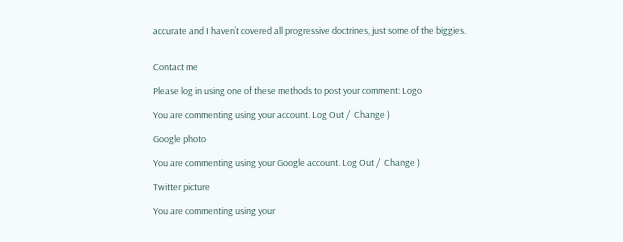accurate and I haven’t covered all progressive doctrines, just some of the biggies.


Contact me

Please log in using one of these methods to post your comment: Logo

You are commenting using your account. Log Out /  Change )

Google photo

You are commenting using your Google account. Log Out /  Change )

Twitter picture

You are commenting using your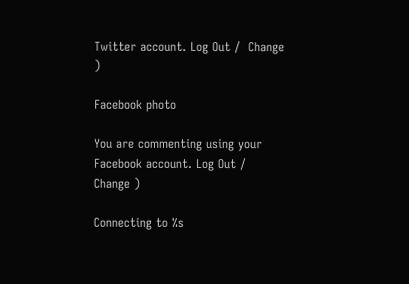Twitter account. Log Out /  Change )

Facebook photo

You are commenting using your Facebook account. Log Out /  Change )

Connecting to %s